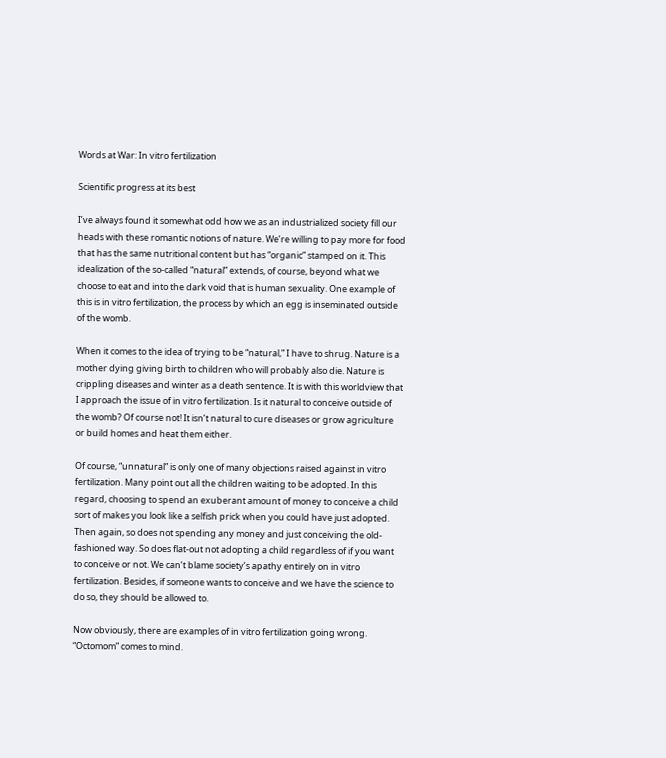Words at War: In vitro fertilization

Scientific progress at its best

I’ve always found it somewhat odd how we as an industrialized society fill our heads with these romantic notions of nature. We’re willing to pay more for food that has the same nutritional content but has “organic” stamped on it. This idealization of the so-called “natural” extends, of course, beyond what we choose to eat and into the dark void that is human sexuality. One example of this is in vitro fertilization, the process by which an egg is inseminated outside of the womb.

When it comes to the idea of trying to be “natural,” I have to shrug. Nature is a mother dying giving birth to children who will probably also die. Nature is crippling diseases and winter as a death sentence. It is with this worldview that I approach the issue of in vitro fertilization. Is it natural to conceive outside of the womb? Of course not! It isn’t natural to cure diseases or grow agriculture or build homes and heat them either.

Of course, “unnatural” is only one of many objections raised against in vitro fertilization. Many point out all the children waiting to be adopted. In this regard, choosing to spend an exuberant amount of money to conceive a child sort of makes you look like a selfish prick when you could have just adopted. Then again, so does not spending any money and just conceiving the old-fashioned way. So does flat-out not adopting a child regardless of if you want to conceive or not. We can’t blame society’s apathy entirely on in vitro fertilization. Besides, if someone wants to conceive and we have the science to do so, they should be allowed to.

Now obviously, there are examples of in vitro fertilization going wrong. “Octomom” comes to mind.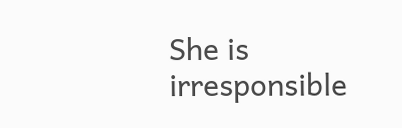She is irresponsible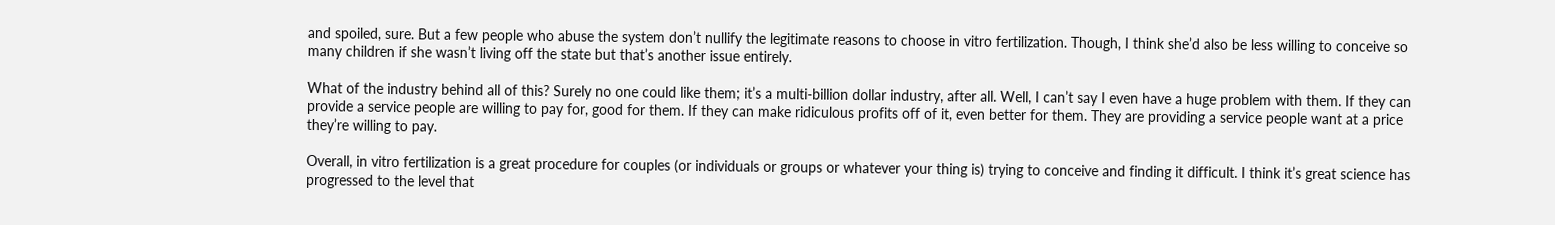and spoiled, sure. But a few people who abuse the system don’t nullify the legitimate reasons to choose in vitro fertilization. Though, I think she’d also be less willing to conceive so many children if she wasn’t living off the state but that’s another issue entirely.

What of the industry behind all of this? Surely no one could like them; it’s a multi-billion dollar industry, after all. Well, I can’t say I even have a huge problem with them. If they can provide a service people are willing to pay for, good for them. If they can make ridiculous profits off of it, even better for them. They are providing a service people want at a price they’re willing to pay.

Overall, in vitro fertilization is a great procedure for couples (or individuals or groups or whatever your thing is) trying to conceive and finding it difficult. I think it’s great science has progressed to the level that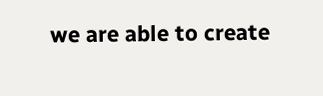we are able to create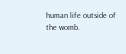human life outside of the womb.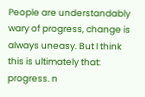People are understandably wary of progress, change is always uneasy. But I think this is ultimately that: progress. n